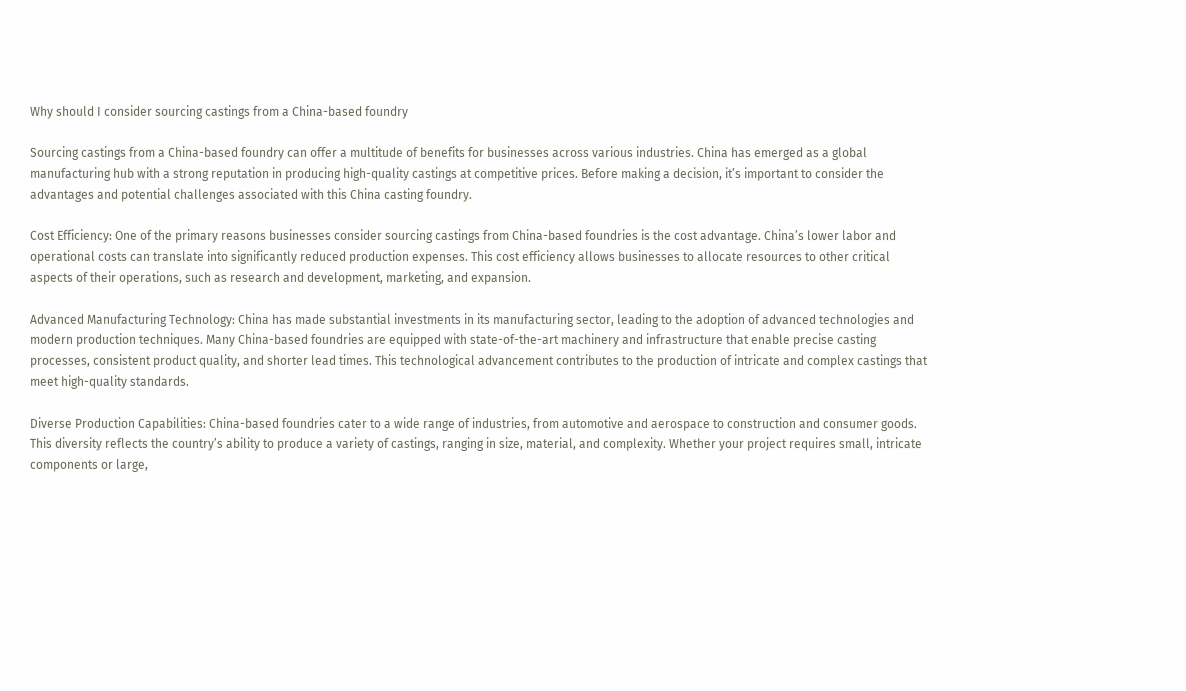Why should I consider sourcing castings from a China-based foundry

Sourcing castings from a China-based foundry can offer a multitude of benefits for businesses across various industries. China has emerged as a global manufacturing hub with a strong reputation in producing high-quality castings at competitive prices. Before making a decision, it’s important to consider the advantages and potential challenges associated with this China casting foundry.

Cost Efficiency: One of the primary reasons businesses consider sourcing castings from China-based foundries is the cost advantage. China’s lower labor and operational costs can translate into significantly reduced production expenses. This cost efficiency allows businesses to allocate resources to other critical aspects of their operations, such as research and development, marketing, and expansion.

Advanced Manufacturing Technology: China has made substantial investments in its manufacturing sector, leading to the adoption of advanced technologies and modern production techniques. Many China-based foundries are equipped with state-of-the-art machinery and infrastructure that enable precise casting processes, consistent product quality, and shorter lead times. This technological advancement contributes to the production of intricate and complex castings that meet high-quality standards.

Diverse Production Capabilities: China-based foundries cater to a wide range of industries, from automotive and aerospace to construction and consumer goods. This diversity reflects the country’s ability to produce a variety of castings, ranging in size, material, and complexity. Whether your project requires small, intricate components or large,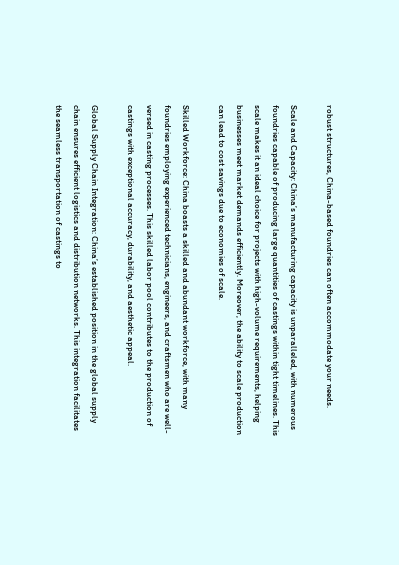robust structures, China-based foundries can often accommodate your needs.

Scale and Capacity: China’s manufacturing capacity is unparalleled, with numerous foundries capable of producing large quantities of castings within tight timelines. This scale makes it an ideal choice for projects with high-volume requirements, helping businesses meet market demands efficiently. Moreover, the ability to scale production can lead to cost savings due to economies of scale.

Skilled Workforce: China boasts a skilled and abundant workforce, with many foundries employing experienced technicians, engineers, and craftsmen who are well-versed in casting processes. This skilled labor pool contributes to the production of castings with exceptional accuracy, durability, and aesthetic appeal.

Global Supply Chain Integration: China’s established position in the global supply chain ensures efficient logistics and distribution networks. This integration facilitates the seamless transportation of castings to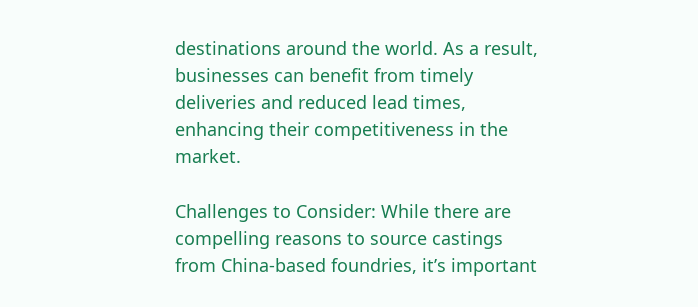destinations around the world. As a result, businesses can benefit from timely deliveries and reduced lead times, enhancing their competitiveness in the market.

Challenges to Consider: While there are compelling reasons to source castings from China-based foundries, it’s important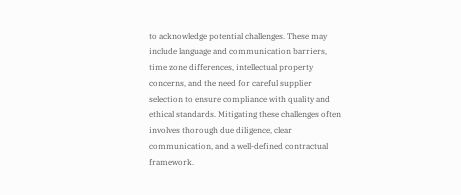to acknowledge potential challenges. These may include language and communication barriers, time zone differences, intellectual property concerns, and the need for careful supplier selection to ensure compliance with quality and ethical standards. Mitigating these challenges often involves thorough due diligence, clear communication, and a well-defined contractual framework.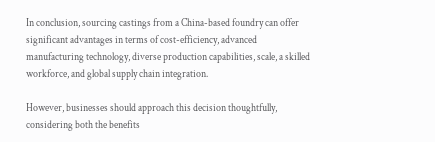In conclusion, sourcing castings from a China-based foundry can offer significant advantages in terms of cost-efficiency, advanced manufacturing technology, diverse production capabilities, scale, a skilled workforce, and global supply chain integration.

However, businesses should approach this decision thoughtfully, considering both the benefits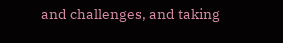and challenges, and taking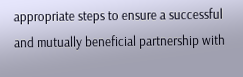appropriate steps to ensure a successful and mutually beneficial partnership with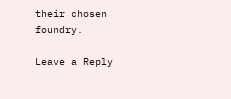their chosen foundry.

Leave a Reply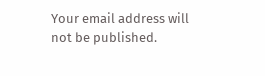Your email address will not be published.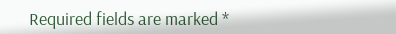Required fields are marked *